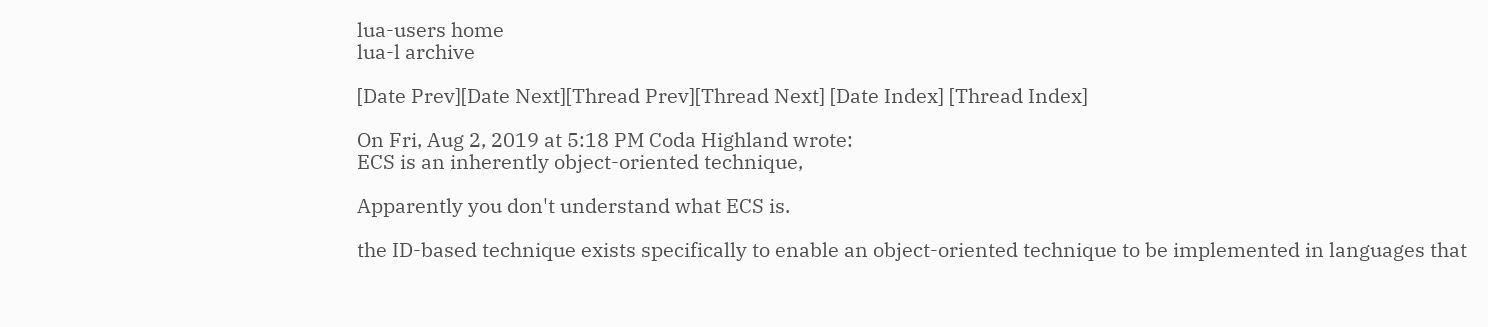lua-users home
lua-l archive

[Date Prev][Date Next][Thread Prev][Thread Next] [Date Index] [Thread Index]

On Fri, Aug 2, 2019 at 5:18 PM Coda Highland wrote:
ECS is an inherently object-oriented technique,

Apparently you don't understand what ECS is.

the ID-based technique exists specifically to enable an object-oriented technique to be implemented in languages that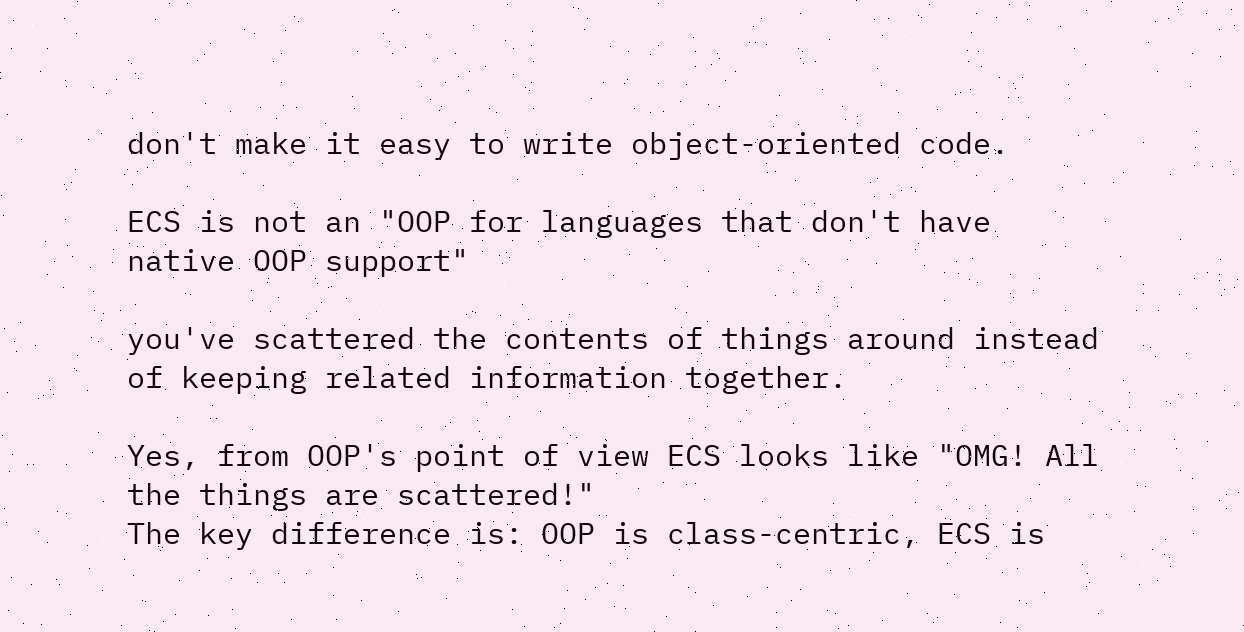don't make it easy to write object-oriented code.

ECS is not an "OOP for languages that don't have native OOP support"

you've scattered the contents of things around instead of keeping related information together.

Yes, from OOP's point of view ECS looks like "OMG! All the things are scattered!"
The key difference is: OOP is class-centric, ECS is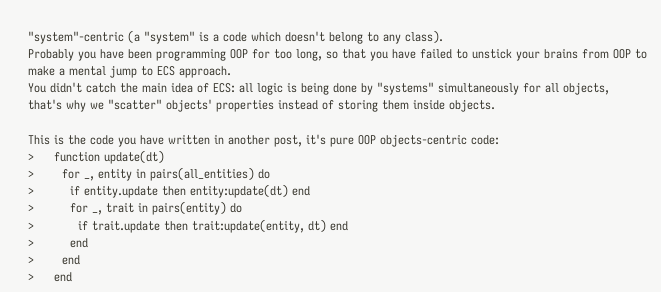"system"-centric (a "system" is a code which doesn't belong to any class).
Probably you have been programming OOP for too long, so that you have failed to unstick your brains from OOP to make a mental jump to ECS approach.
You didn't catch the main idea of ECS: all logic is being done by "systems" simultaneously for all objects,
that's why we "scatter" objects' properties instead of storing them inside objects.

This is the code you have written in another post, it's pure OOP objects-centric code:
>     function update(dt)
>       for _, entity in pairs(all_entities) do
>         if entity.update then entity:update(dt) end
>         for _, trait in pairs(entity) do
>           if trait.update then trait:update(entity, dt) end
>         end
>       end
>     end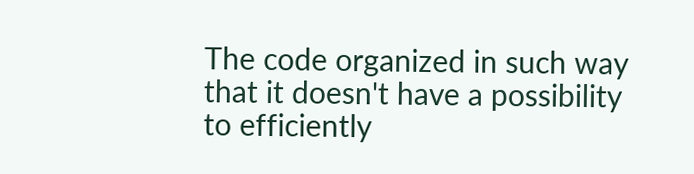The code organized in such way that it doesn't have a possibility to efficiently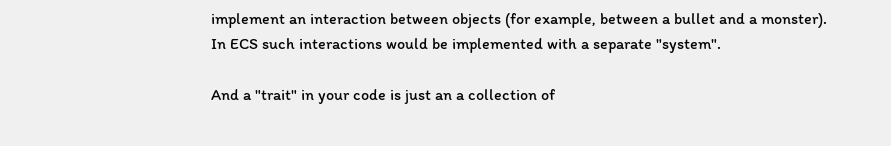implement an interaction between objects (for example, between a bullet and a monster).
In ECS such interactions would be implemented with a separate "system".

And a "trait" in your code is just an a collection of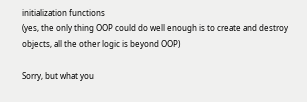initialization functions
(yes, the only thing OOP could do well enough is to create and destroy objects, all the other logic is beyond OOP)

Sorry, but what you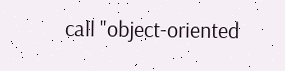call "object-oriented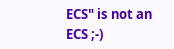ECS" is not an ECS ;-)